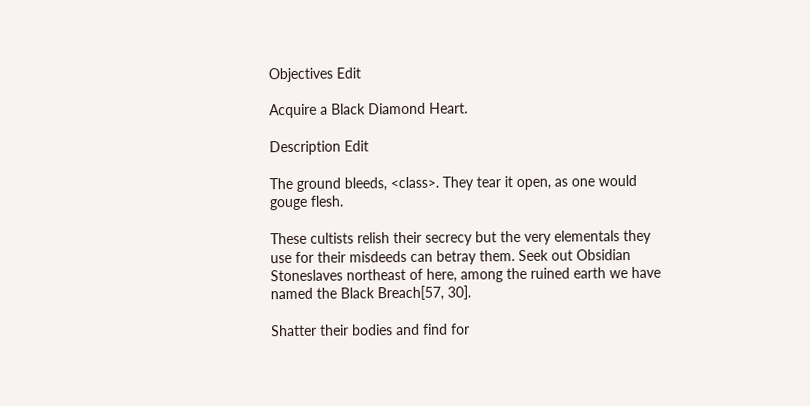Objectives Edit

Acquire a Black Diamond Heart.

Description Edit

The ground bleeds, <class>. They tear it open, as one would gouge flesh.

These cultists relish their secrecy but the very elementals they use for their misdeeds can betray them. Seek out Obsidian Stoneslaves northeast of here, among the ruined earth we have named the Black Breach[57, 30].

Shatter their bodies and find for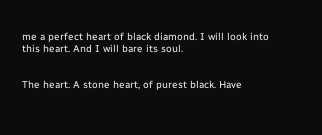me a perfect heart of black diamond. I will look into this heart. And I will bare its soul.


The heart. A stone heart, of purest black. Have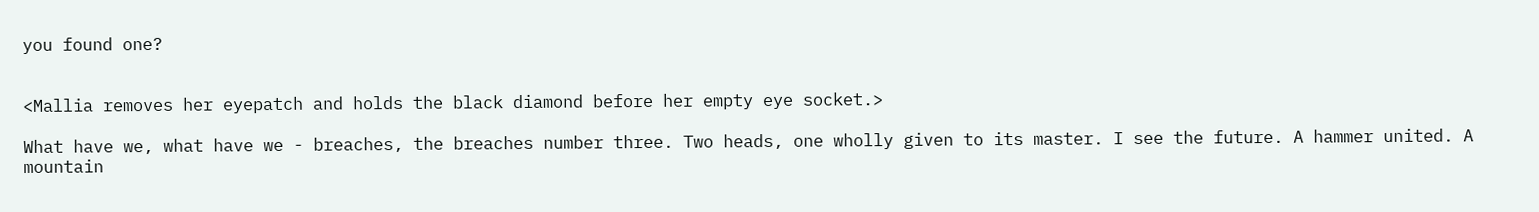you found one?


<Mallia removes her eyepatch and holds the black diamond before her empty eye socket.>

What have we, what have we - breaches, the breaches number three. Two heads, one wholly given to its master. I see the future. A hammer united. A mountain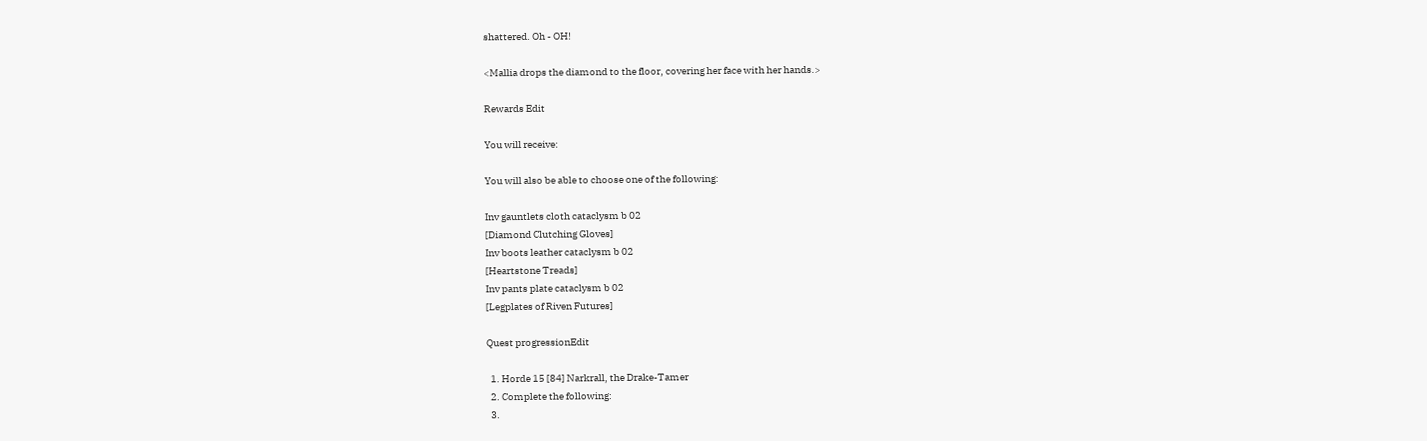shattered. Oh - OH!

<Mallia drops the diamond to the floor, covering her face with her hands.>

Rewards Edit

You will receive:

You will also be able to choose one of the following:

Inv gauntlets cloth cataclysm b 02
[Diamond Clutching Gloves]
Inv boots leather cataclysm b 02
[Heartstone Treads]
Inv pants plate cataclysm b 02
[Legplates of Riven Futures]

Quest progressionEdit

  1. Horde 15 [84] Narkrall, the Drake-Tamer
  2. Complete the following:
  3.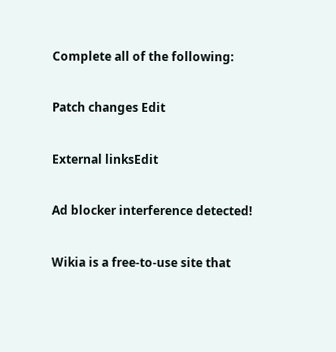Complete all of the following:

Patch changes Edit

External linksEdit

Ad blocker interference detected!

Wikia is a free-to-use site that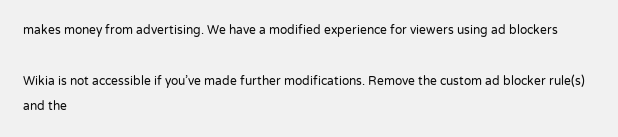makes money from advertising. We have a modified experience for viewers using ad blockers

Wikia is not accessible if you’ve made further modifications. Remove the custom ad blocker rule(s) and the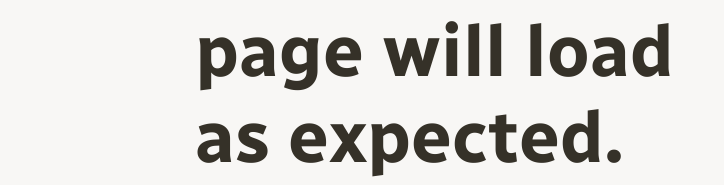page will load as expected.